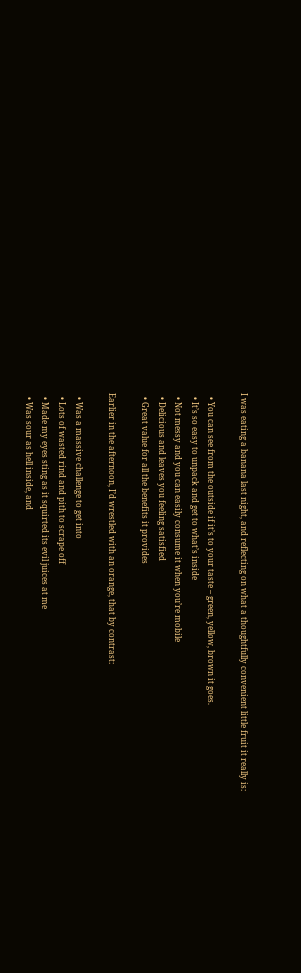I was eating a banana last night, and reflecting on what a thoughtfully convenient little fruit it really is:

  • You can see from the outside if it’s to your taste – green, yellow, brown it goes.
  • It’s so easy to unpack and get to what’s inside
  • Not messy and you can easily consume it when you’re mobile
  • Delicious and leaves you feeling satisfied
  • Great value for all the benefits it provides

Earlier in the afternoon, I’d wrestled with an orange, that by contrast:

  • Was a massive challenge to get into
  • Lots of wasted rind and pith to scrape off
  • Made my eyes sting as it squirted its evil juices at me
  • Was sour as hell inside, and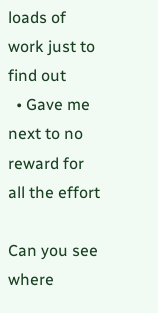loads of work just to find out
  • Gave me next to no reward for all the effort

Can you see where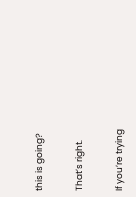this is going?

That’s right.

If you’re trying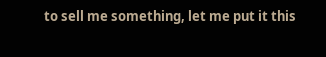to sell me something, let me put it this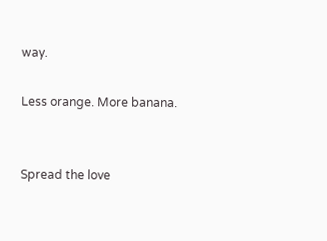way.

Less orange. More banana.


Spread the love